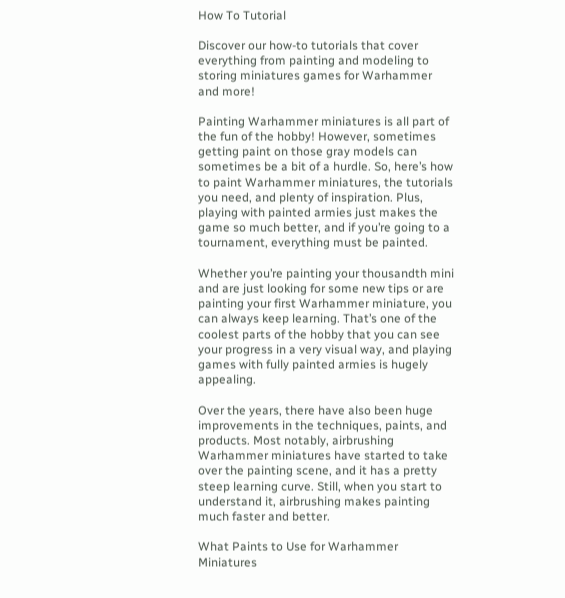How To Tutorial

Discover our how-to tutorials that cover everything from painting and modeling to storing miniatures games for Warhammer and more!

Painting Warhammer miniatures is all part of the fun of the hobby! However, sometimes getting paint on those gray models can sometimes be a bit of a hurdle. So, here’s how to paint Warhammer miniatures, the tutorials you need, and plenty of inspiration. Plus, playing with painted armies just makes the game so much better, and if you’re going to a tournament, everything must be painted.

Whether you’re painting your thousandth mini and are just looking for some new tips or are painting your first Warhammer miniature, you can always keep learning. That’s one of the coolest parts of the hobby that you can see your progress in a very visual way, and playing games with fully painted armies is hugely appealing.

Over the years, there have also been huge improvements in the techniques, paints, and products. Most notably, airbrushing Warhammer miniatures have started to take over the painting scene, and it has a pretty steep learning curve. Still, when you start to understand it, airbrushing makes painting much faster and better.

What Paints to Use for Warhammer Miniatures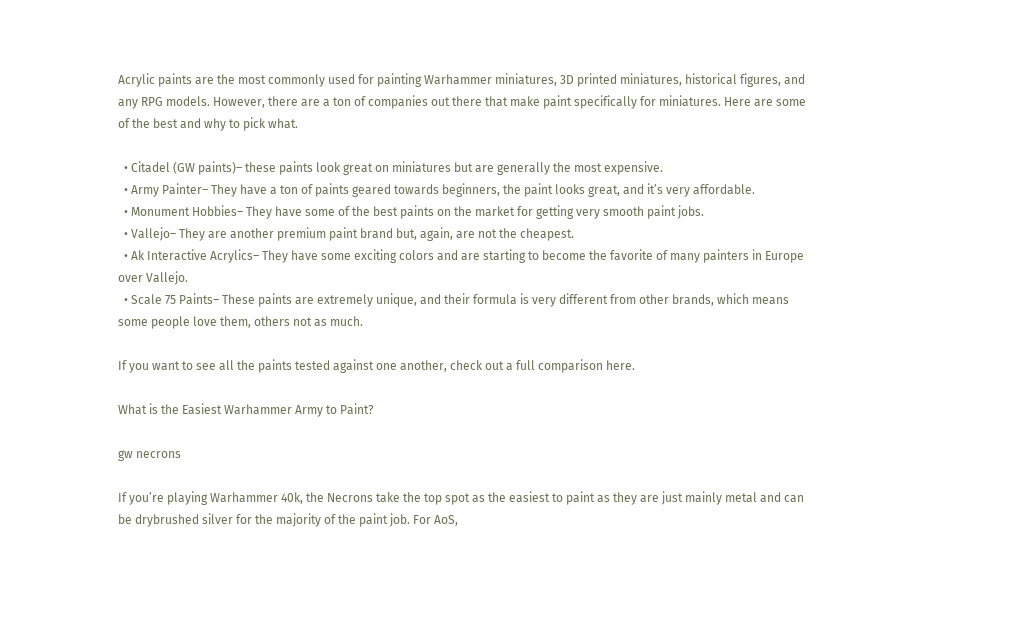Acrylic paints are the most commonly used for painting Warhammer miniatures, 3D printed miniatures, historical figures, and any RPG models. However, there are a ton of companies out there that make paint specifically for miniatures. Here are some of the best and why to pick what.

  • Citadel (GW paints)– these paints look great on miniatures but are generally the most expensive.
  • Army Painter– They have a ton of paints geared towards beginners, the paint looks great, and it’s very affordable.
  • Monument Hobbies– They have some of the best paints on the market for getting very smooth paint jobs.
  • Vallejo– They are another premium paint brand but, again, are not the cheapest.
  • Ak Interactive Acrylics– They have some exciting colors and are starting to become the favorite of many painters in Europe over Vallejo.
  • Scale 75 Paints– These paints are extremely unique, and their formula is very different from other brands, which means some people love them, others not as much.

If you want to see all the paints tested against one another, check out a full comparison here.

What is the Easiest Warhammer Army to Paint?

gw necrons

If you’re playing Warhammer 40k, the Necrons take the top spot as the easiest to paint as they are just mainly metal and can be drybrushed silver for the majority of the paint job. For AoS,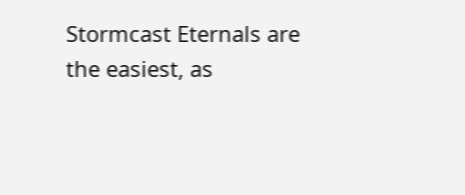Stormcast Eternals are the easiest, as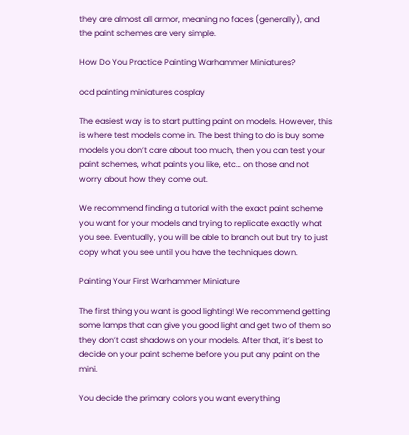they are almost all armor, meaning no faces (generally), and the paint schemes are very simple.

How Do You Practice Painting Warhammer Miniatures?

ocd painting miniatures cosplay

The easiest way is to start putting paint on models. However, this is where test models come in. The best thing to do is buy some models you don’t care about too much, then you can test your paint schemes, what paints you like, etc… on those and not worry about how they come out.

We recommend finding a tutorial with the exact paint scheme you want for your models and trying to replicate exactly what you see. Eventually, you will be able to branch out but try to just copy what you see until you have the techniques down.

Painting Your First Warhammer Miniature

The first thing you want is good lighting! We recommend getting some lamps that can give you good light and get two of them so they don’t cast shadows on your models. After that, it’s best to decide on your paint scheme before you put any paint on the mini.

You decide the primary colors you want everything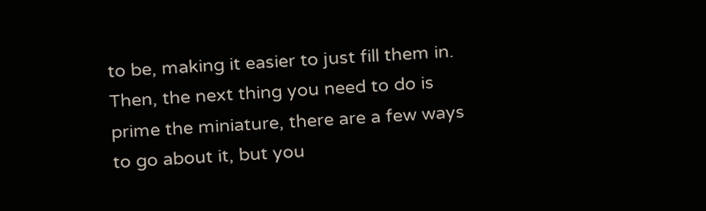to be, making it easier to just fill them in. Then, the next thing you need to do is prime the miniature, there are a few ways to go about it, but you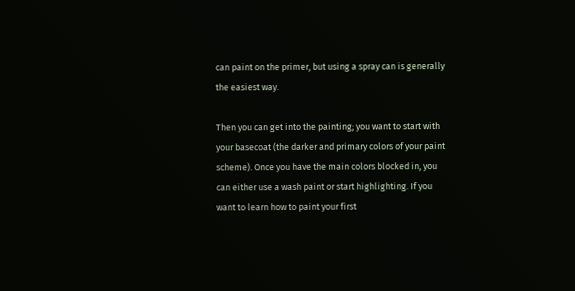can paint on the primer, but using a spray can is generally the easiest way.

Then you can get into the painting; you want to start with your basecoat (the darker and primary colors of your paint scheme). Once you have the main colors blocked in, you can either use a wash paint or start highlighting. If you want to learn how to paint your first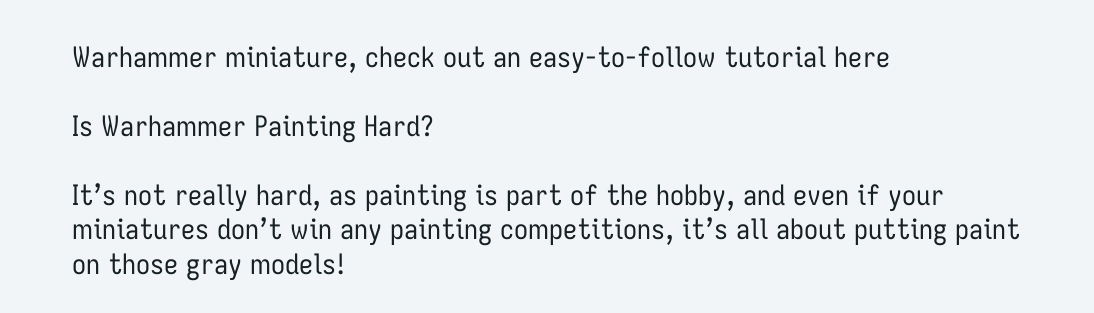Warhammer miniature, check out an easy-to-follow tutorial here

Is Warhammer Painting Hard?

It’s not really hard, as painting is part of the hobby, and even if your miniatures don’t win any painting competitions, it’s all about putting paint on those gray models!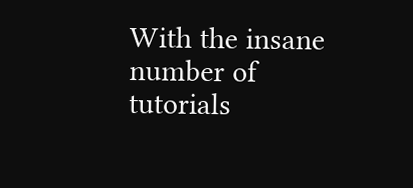With the insane number of tutorials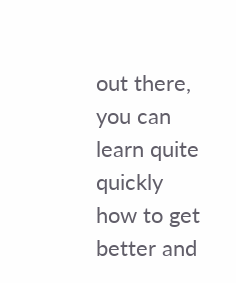out there, you can learn quite quickly how to get better and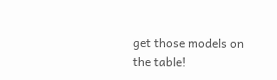get those models on the table!